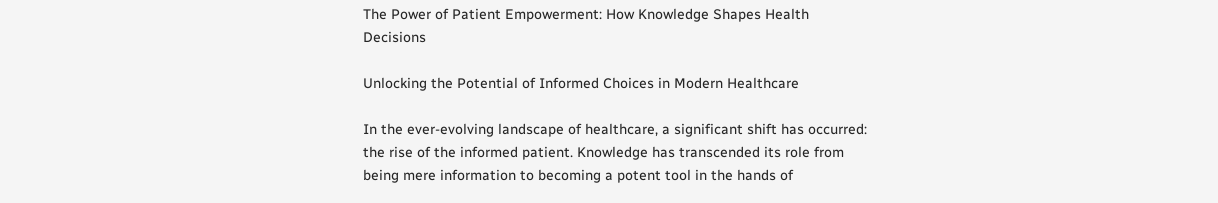The Power of Patient Empowerment: How Knowledge Shapes Health Decisions

Unlocking the Potential of Informed Choices in Modern Healthcare

In the ever-evolving landscape of healthcare, a significant shift has occurred: the rise of the informed patient. Knowledge has transcended its role from being mere information to becoming a potent tool in the hands of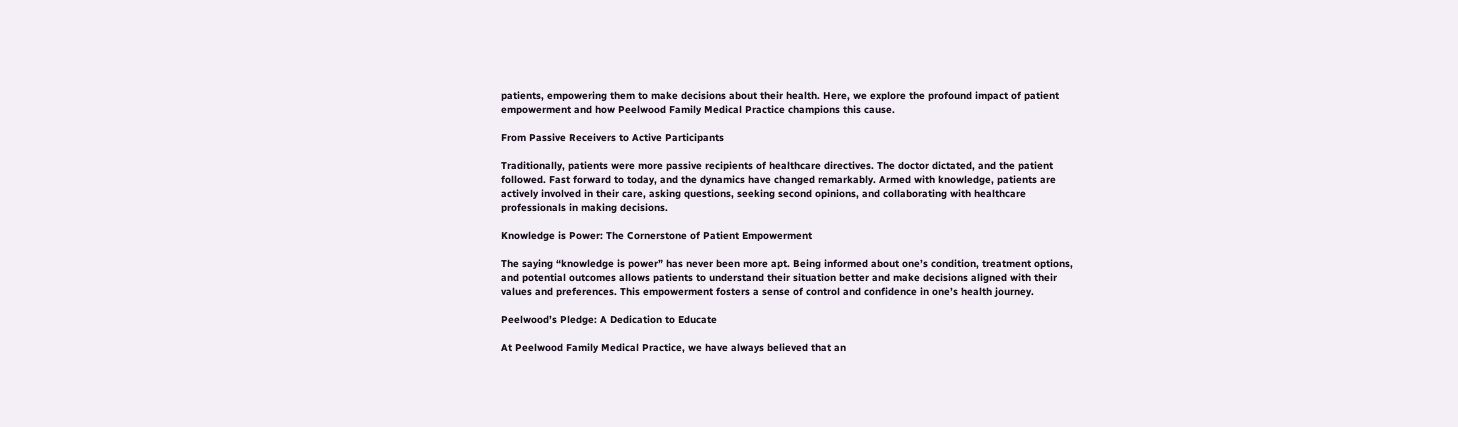patients, empowering them to make decisions about their health. Here, we explore the profound impact of patient empowerment and how Peelwood Family Medical Practice champions this cause.

From Passive Receivers to Active Participants

Traditionally, patients were more passive recipients of healthcare directives. The doctor dictated, and the patient followed. Fast forward to today, and the dynamics have changed remarkably. Armed with knowledge, patients are actively involved in their care, asking questions, seeking second opinions, and collaborating with healthcare professionals in making decisions.

Knowledge is Power: The Cornerstone of Patient Empowerment

The saying “knowledge is power” has never been more apt. Being informed about one’s condition, treatment options, and potential outcomes allows patients to understand their situation better and make decisions aligned with their values and preferences. This empowerment fosters a sense of control and confidence in one’s health journey.

Peelwood’s Pledge: A Dedication to Educate

At Peelwood Family Medical Practice, we have always believed that an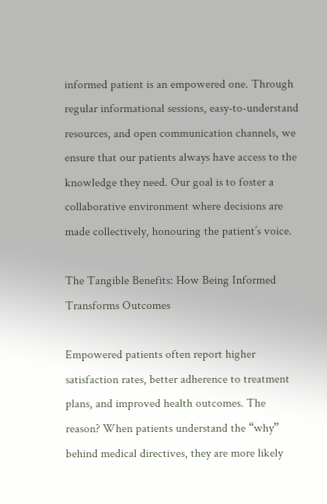informed patient is an empowered one. Through regular informational sessions, easy-to-understand resources, and open communication channels, we ensure that our patients always have access to the knowledge they need. Our goal is to foster a collaborative environment where decisions are made collectively, honouring the patient’s voice.

The Tangible Benefits: How Being Informed Transforms Outcomes

Empowered patients often report higher satisfaction rates, better adherence to treatment plans, and improved health outcomes. The reason? When patients understand the “why” behind medical directives, they are more likely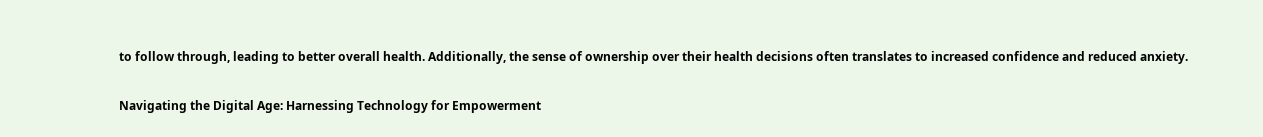to follow through, leading to better overall health. Additionally, the sense of ownership over their health decisions often translates to increased confidence and reduced anxiety.

Navigating the Digital Age: Harnessing Technology for Empowerment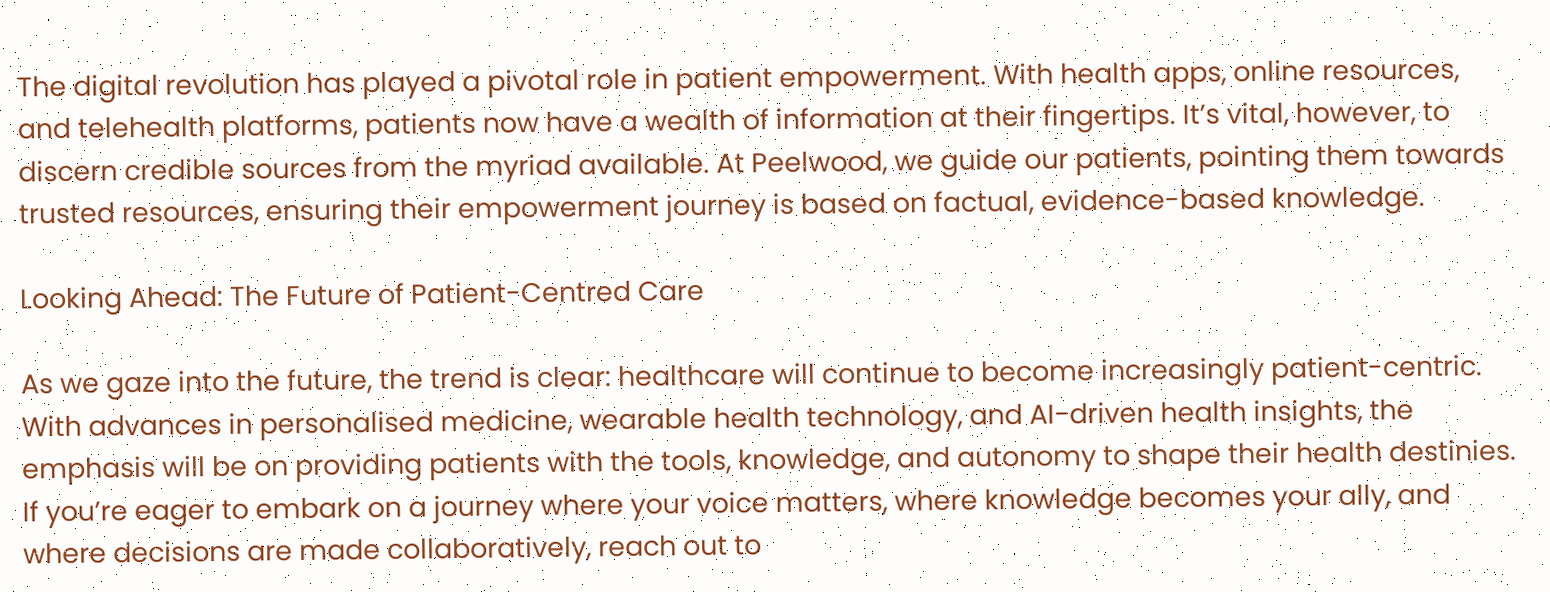The digital revolution has played a pivotal role in patient empowerment. With health apps, online resources, and telehealth platforms, patients now have a wealth of information at their fingertips. It’s vital, however, to discern credible sources from the myriad available. At Peelwood, we guide our patients, pointing them towards trusted resources, ensuring their empowerment journey is based on factual, evidence-based knowledge.

Looking Ahead: The Future of Patient-Centred Care

As we gaze into the future, the trend is clear: healthcare will continue to become increasingly patient-centric. With advances in personalised medicine, wearable health technology, and AI-driven health insights, the emphasis will be on providing patients with the tools, knowledge, and autonomy to shape their health destinies. If you’re eager to embark on a journey where your voice matters, where knowledge becomes your ally, and where decisions are made collaboratively, reach out to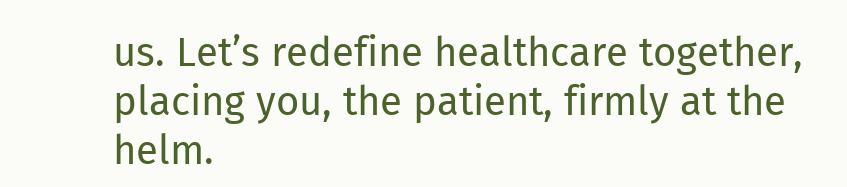us. Let’s redefine healthcare together, placing you, the patient, firmly at the helm.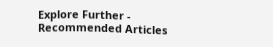Explore Further - Recommended Articles